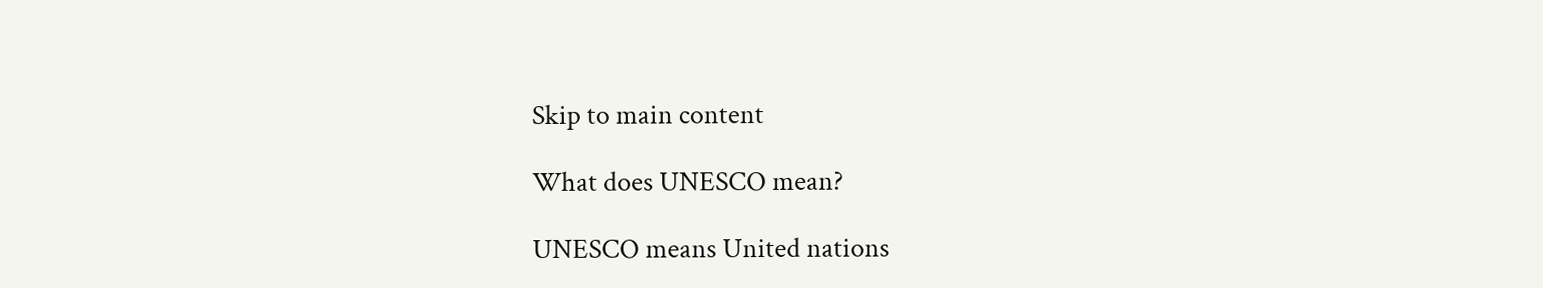Skip to main content

What does UNESCO mean?

UNESCO means United nations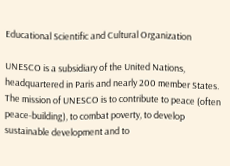Educational Scientific and Cultural Organization

UNESCO is a subsidiary of the United Nations, headquartered in Paris and nearly 200 member States. The mission of UNESCO is to contribute to peace (often peace-building), to combat poverty, to develop sustainable development and to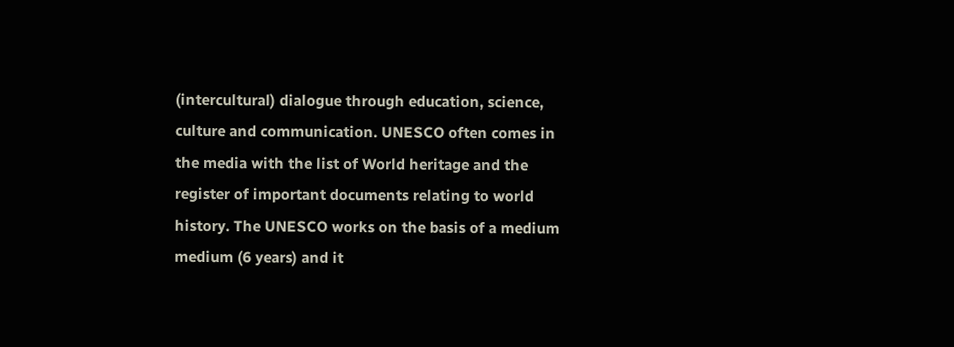(intercultural) dialogue through education, science, culture and communication. UNESCO often comes in the media with the list of World heritage and the register of important documents relating to world history. The UNESCO works on the basis of a medium medium (6 years) and it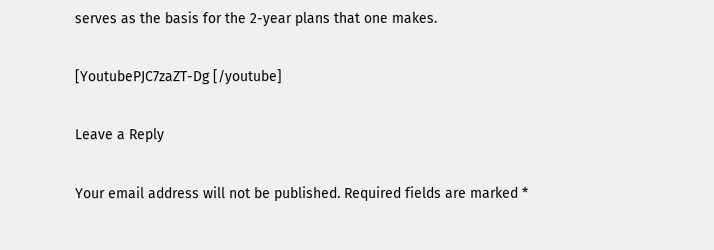serves as the basis for the 2-year plans that one makes.

[YoutubePJC7zaZT-Dg [/youtube]

Leave a Reply

Your email address will not be published. Required fields are marked *